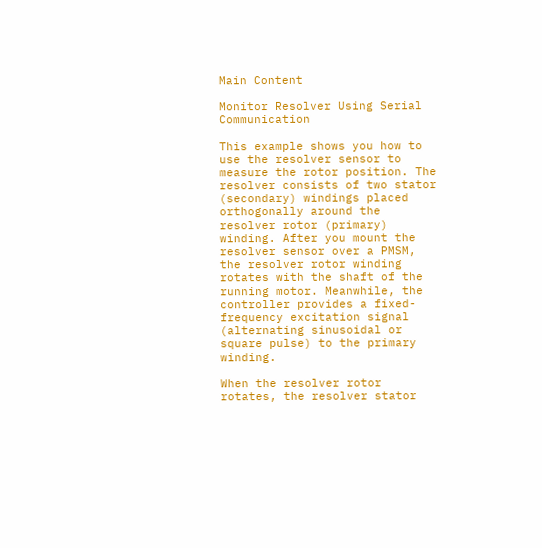Main Content

Monitor Resolver Using Serial Communication

This example shows you how to use the resolver sensor to measure the rotor position. The resolver consists of two stator (secondary) windings placed orthogonally around the resolver rotor (primary) winding. After you mount the resolver sensor over a PMSM, the resolver rotor winding rotates with the shaft of the running motor. Meanwhile, the controller provides a fixed-frequency excitation signal (alternating sinusoidal or square pulse) to the primary winding.

When the resolver rotor rotates, the resolver stator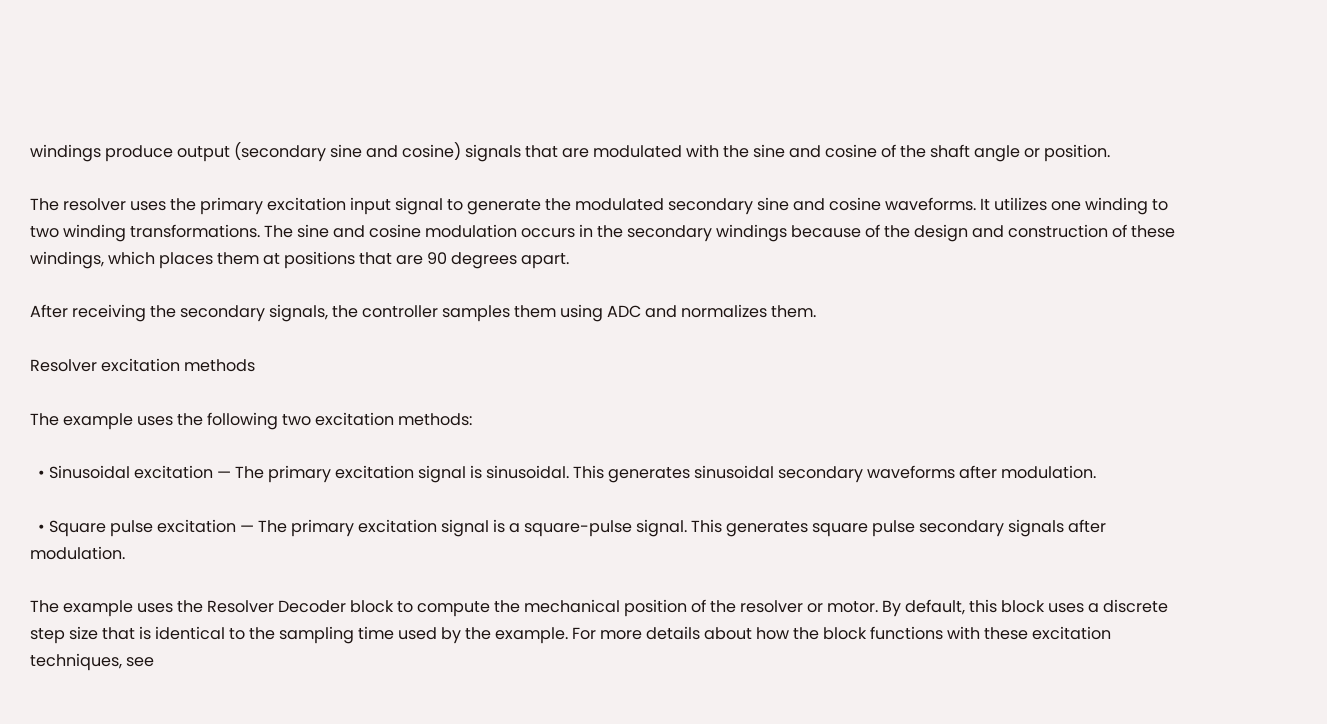windings produce output (secondary sine and cosine) signals that are modulated with the sine and cosine of the shaft angle or position.

The resolver uses the primary excitation input signal to generate the modulated secondary sine and cosine waveforms. It utilizes one winding to two winding transformations. The sine and cosine modulation occurs in the secondary windings because of the design and construction of these windings, which places them at positions that are 90 degrees apart.

After receiving the secondary signals, the controller samples them using ADC and normalizes them.

Resolver excitation methods

The example uses the following two excitation methods:

  • Sinusoidal excitation — The primary excitation signal is sinusoidal. This generates sinusoidal secondary waveforms after modulation.

  • Square pulse excitation — The primary excitation signal is a square-pulse signal. This generates square pulse secondary signals after modulation.

The example uses the Resolver Decoder block to compute the mechanical position of the resolver or motor. By default, this block uses a discrete step size that is identical to the sampling time used by the example. For more details about how the block functions with these excitation techniques, see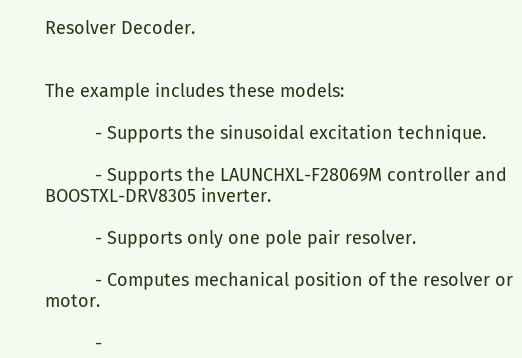Resolver Decoder.


The example includes these models:

          - Supports the sinusoidal excitation technique.

          - Supports the LAUNCHXL-F28069M controller and BOOSTXL-DRV8305 inverter.

          - Supports only one pole pair resolver.

          - Computes mechanical position of the resolver or motor.

          -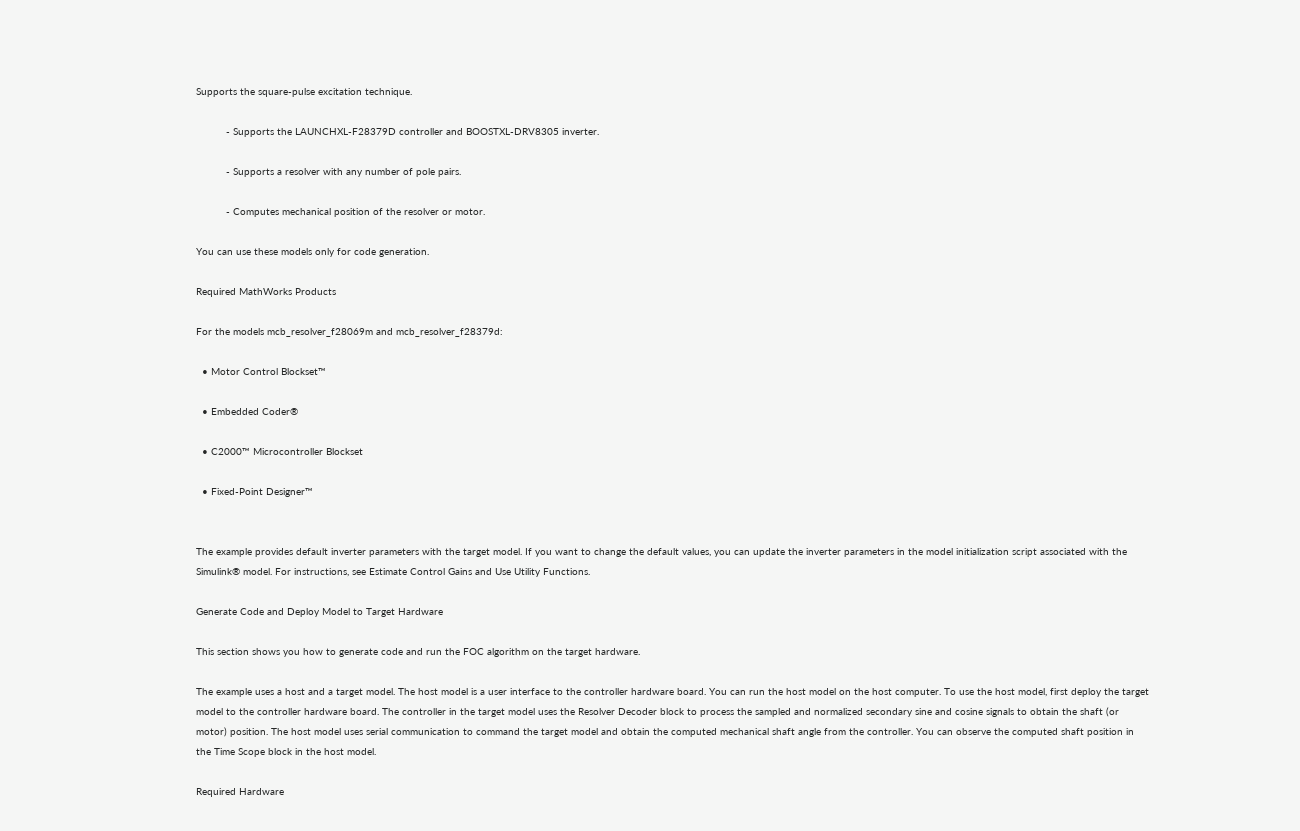Supports the square-pulse excitation technique.

          - Supports the LAUNCHXL-F28379D controller and BOOSTXL-DRV8305 inverter.

          - Supports a resolver with any number of pole pairs.

          - Computes mechanical position of the resolver or motor.

You can use these models only for code generation.

Required MathWorks Products

For the models mcb_resolver_f28069m and mcb_resolver_f28379d:

  • Motor Control Blockset™

  • Embedded Coder®

  • C2000™ Microcontroller Blockset

  • Fixed-Point Designer™


The example provides default inverter parameters with the target model. If you want to change the default values, you can update the inverter parameters in the model initialization script associated with the Simulink® model. For instructions, see Estimate Control Gains and Use Utility Functions.

Generate Code and Deploy Model to Target Hardware

This section shows you how to generate code and run the FOC algorithm on the target hardware.

The example uses a host and a target model. The host model is a user interface to the controller hardware board. You can run the host model on the host computer. To use the host model, first deploy the target model to the controller hardware board. The controller in the target model uses the Resolver Decoder block to process the sampled and normalized secondary sine and cosine signals to obtain the shaft (or motor) position. The host model uses serial communication to command the target model and obtain the computed mechanical shaft angle from the controller. You can observe the computed shaft position in the Time Scope block in the host model.

Required Hardware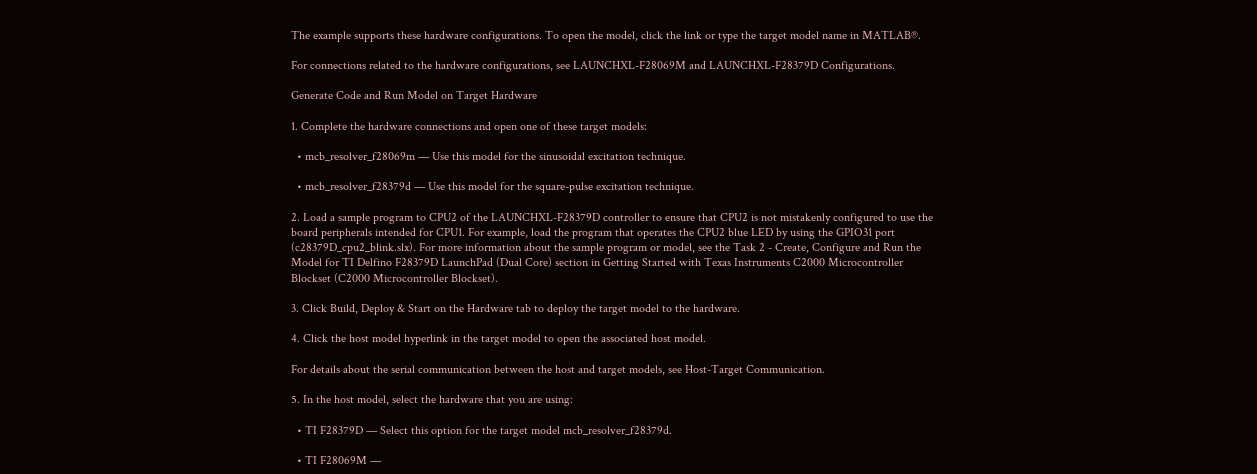The example supports these hardware configurations. To open the model, click the link or type the target model name in MATLAB®.

For connections related to the hardware configurations, see LAUNCHXL-F28069M and LAUNCHXL-F28379D Configurations.

Generate Code and Run Model on Target Hardware

1. Complete the hardware connections and open one of these target models:

  • mcb_resolver_f28069m — Use this model for the sinusoidal excitation technique.

  • mcb_resolver_f28379d — Use this model for the square-pulse excitation technique.

2. Load a sample program to CPU2 of the LAUNCHXL-F28379D controller to ensure that CPU2 is not mistakenly configured to use the board peripherals intended for CPU1. For example, load the program that operates the CPU2 blue LED by using the GPIO31 port (c28379D_cpu2_blink.slx). For more information about the sample program or model, see the Task 2 - Create, Configure and Run the Model for TI Delfino F28379D LaunchPad (Dual Core) section in Getting Started with Texas Instruments C2000 Microcontroller Blockset (C2000 Microcontroller Blockset).

3. Click Build, Deploy & Start on the Hardware tab to deploy the target model to the hardware.

4. Click the host model hyperlink in the target model to open the associated host model.

For details about the serial communication between the host and target models, see Host-Target Communication.

5. In the host model, select the hardware that you are using:

  • TI F28379D — Select this option for the target model mcb_resolver_f28379d.

  • TI F28069M —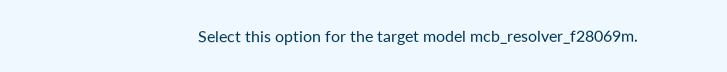Select this option for the target model mcb_resolver_f28069m.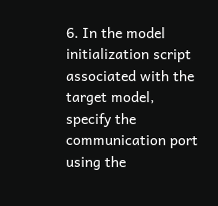6. In the model initialization script associated with the target model, specify the communication port using the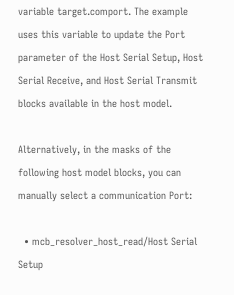variable target.comport. The example uses this variable to update the Port parameter of the Host Serial Setup, Host Serial Receive, and Host Serial Transmit blocks available in the host model.

Alternatively, in the masks of the following host model blocks, you can manually select a communication Port:

  • mcb_resolver_host_read/Host Serial Setup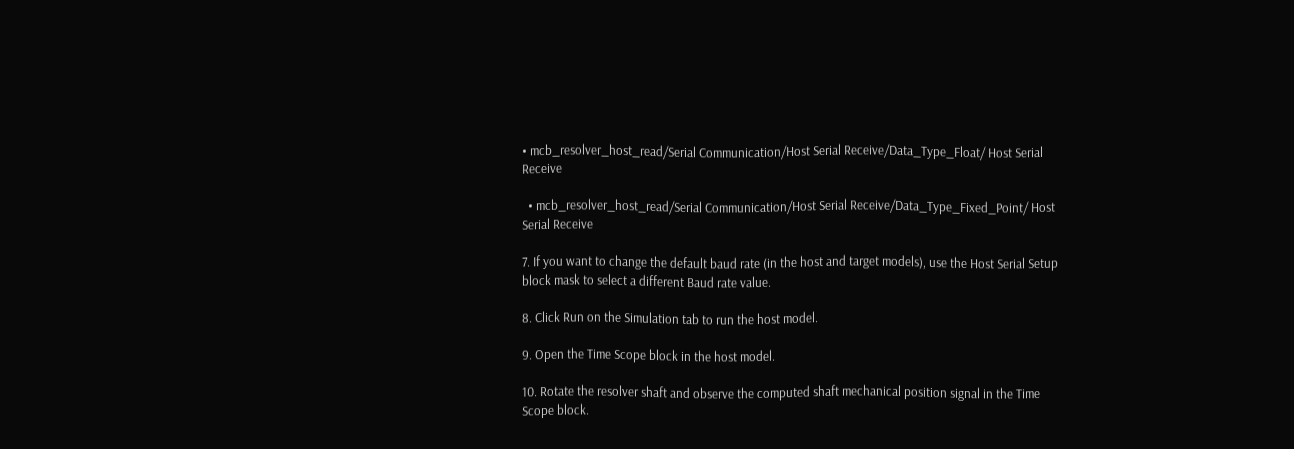• mcb_resolver_host_read/Serial Communication/Host Serial Receive/Data_Type_Float/ Host Serial Receive

  • mcb_resolver_host_read/Serial Communication/Host Serial Receive/Data_Type_Fixed_Point/ Host Serial Receive

7. If you want to change the default baud rate (in the host and target models), use the Host Serial Setup block mask to select a different Baud rate value.

8. Click Run on the Simulation tab to run the host model.

9. Open the Time Scope block in the host model.

10. Rotate the resolver shaft and observe the computed shaft mechanical position signal in the Time Scope block.